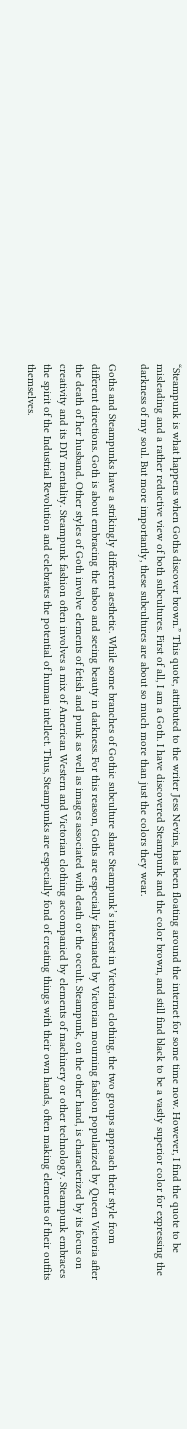“Steampunk is what happens when Goths discover brown.” This quote, attributed to the writer Jess Nevins, has been floating around the internet for some time now. However, I find the quote to be misleading and a rather reductive view of both subcultures. First of all, I am a Goth. I have discovered Steampunk and the color brown, and still find black to be a vastly superior color for expressing the darkness of my soul. But more importantly, these subcultures are about so much more than just the colors they wear.

Goths and Steampunks have a strikingly different aesthetic. While some branches of Gothic subculture share Steampunk’s interest in Victorian clothing, the two groups approach their style from different directions. Goth is about embracing the taboo and seeing beauty in darkness. For this reason, Goths are especially fascinated by Victorian mourning fashion popularized by Queen Victoria after the death of her husband. Other styles of Goth involve elements of fetish and punk as well as images associated with death or the occult. Steampunk, on the other hand, is characterized by its focus on creativity and its DIY mentality. Steampunk fashion often involves a mix of American Western and Victorian clothing accompanied by elements of machinery or other technology. Steampunk embraces the spirit of the Industrial Revolution and celebrates the potential of human intellect. Thus, Steampunks are especially fond of creating things with their own hands, often making elements of their outfits themselves.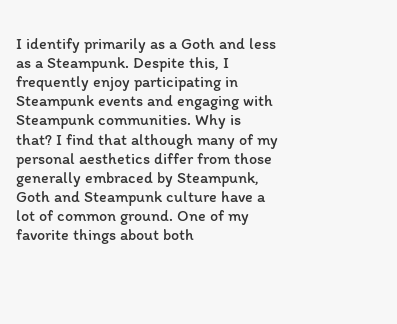I identify primarily as a Goth and less as a Steampunk. Despite this, I frequently enjoy participating in Steampunk events and engaging with Steampunk communities. Why is that? I find that although many of my personal aesthetics differ from those generally embraced by Steampunk, Goth and Steampunk culture have a lot of common ground. One of my favorite things about both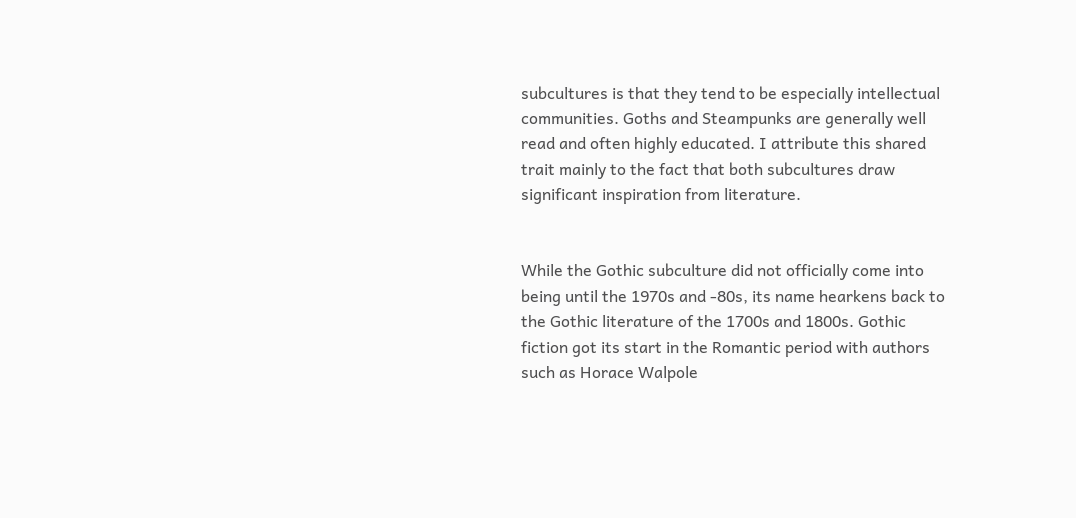subcultures is that they tend to be especially intellectual communities. Goths and Steampunks are generally well read and often highly educated. I attribute this shared trait mainly to the fact that both subcultures draw significant inspiration from literature.


While the Gothic subculture did not officially come into being until the 1970s and -80s, its name hearkens back to the Gothic literature of the 1700s and 1800s. Gothic fiction got its start in the Romantic period with authors such as Horace Walpole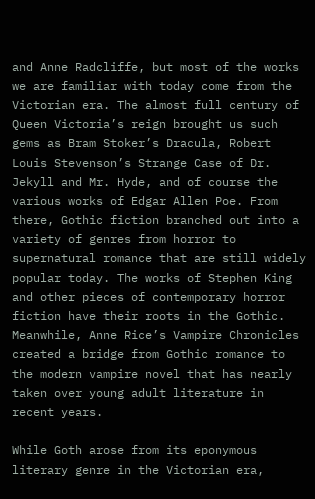and Anne Radcliffe, but most of the works we are familiar with today come from the Victorian era. The almost full century of Queen Victoria’s reign brought us such gems as Bram Stoker’s Dracula, Robert Louis Stevenson’s Strange Case of Dr. Jekyll and Mr. Hyde, and of course the various works of Edgar Allen Poe. From there, Gothic fiction branched out into a variety of genres from horror to supernatural romance that are still widely popular today. The works of Stephen King and other pieces of contemporary horror fiction have their roots in the Gothic. Meanwhile, Anne Rice’s Vampire Chronicles created a bridge from Gothic romance to the modern vampire novel that has nearly taken over young adult literature in recent years.

While Goth arose from its eponymous literary genre in the Victorian era,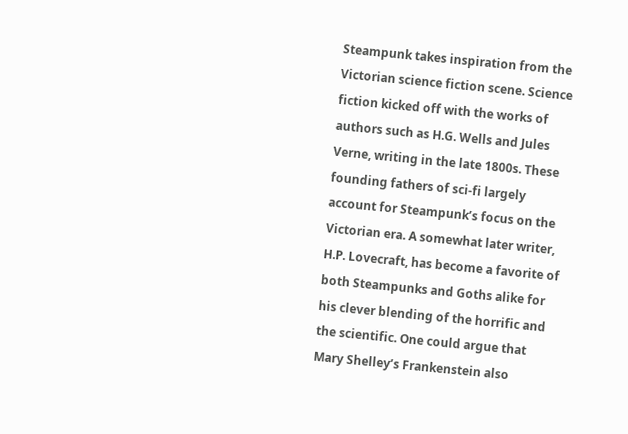Steampunk takes inspiration from the Victorian science fiction scene. Science fiction kicked off with the works of authors such as H.G. Wells and Jules Verne, writing in the late 1800s. These founding fathers of sci-fi largely account for Steampunk’s focus on the Victorian era. A somewhat later writer, H.P. Lovecraft, has become a favorite of both Steampunks and Goths alike for his clever blending of the horrific and the scientific. One could argue that Mary Shelley’s Frankenstein also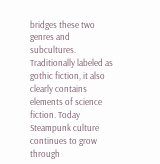bridges these two genres and subcultures. Traditionally labeled as gothic fiction, it also clearly contains elements of science fiction. Today Steampunk culture continues to grow through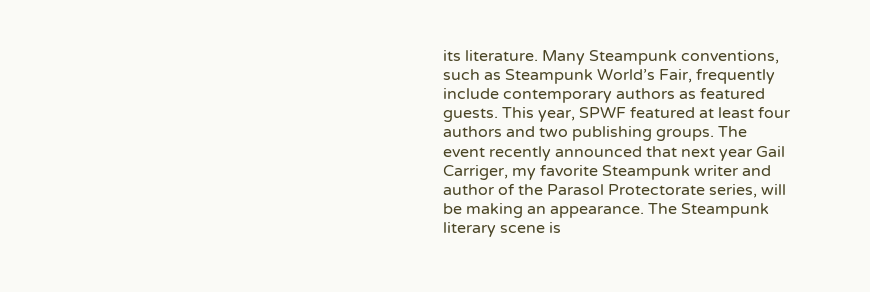its literature. Many Steampunk conventions, such as Steampunk World’s Fair, frequently include contemporary authors as featured guests. This year, SPWF featured at least four authors and two publishing groups. The event recently announced that next year Gail Carriger, my favorite Steampunk writer and author of the Parasol Protectorate series, will be making an appearance. The Steampunk literary scene is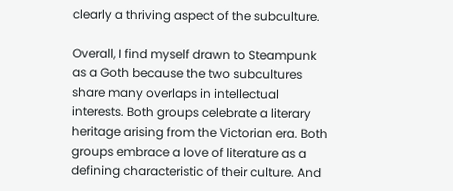clearly a thriving aspect of the subculture.

Overall, I find myself drawn to Steampunk as a Goth because the two subcultures share many overlaps in intellectual interests. Both groups celebrate a literary heritage arising from the Victorian era. Both groups embrace a love of literature as a defining characteristic of their culture. And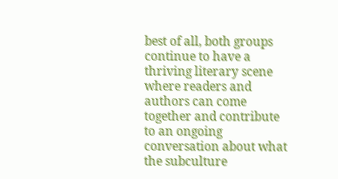best of all, both groups continue to have a thriving literary scene where readers and authors can come together and contribute to an ongoing conversation about what the subculture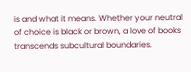is and what it means. Whether your neutral of choice is black or brown, a love of books transcends subcultural boundaries.